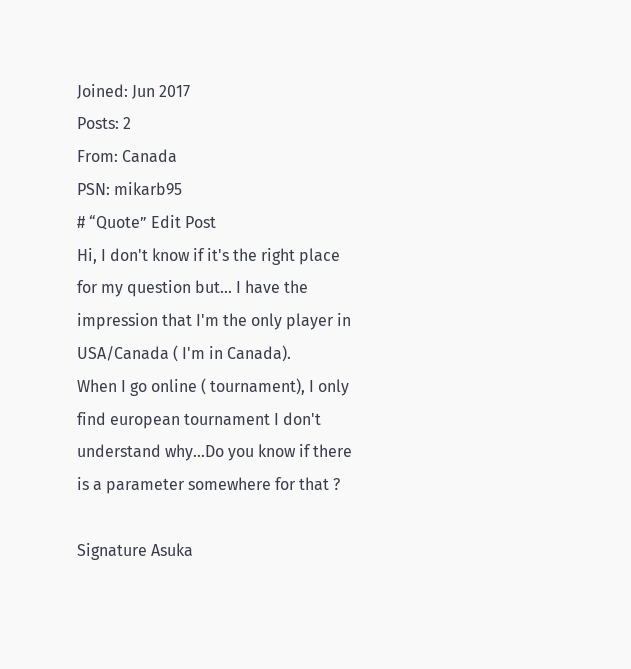Joined: Jun 2017
Posts: 2
From: Canada
PSN: mikarb95
# “Quote” Edit Post
Hi, I don't know if it's the right place for my question but... I have the impression that I'm the only player in USA/Canada ( I'm in Canada).
When I go online ( tournament), I only find european tournament I don't understand why...Do you know if there is a parameter somewhere for that ?

Signature Asuka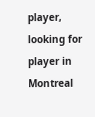player, looking for player in Montreal